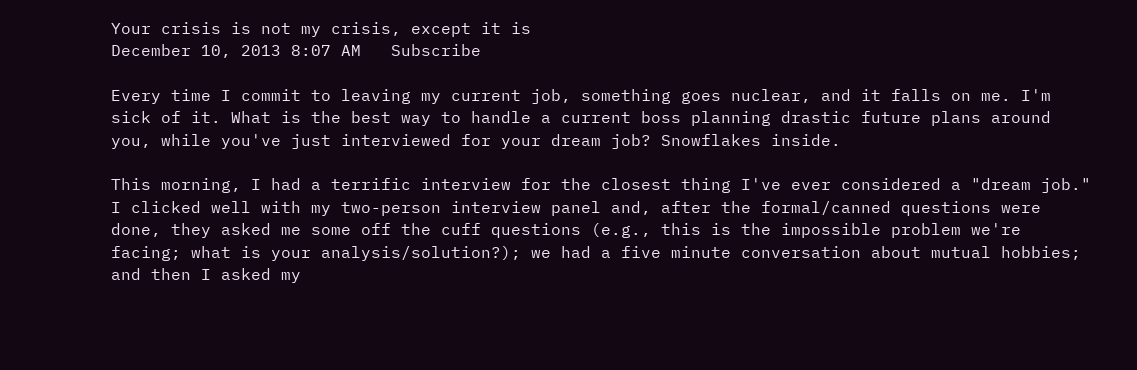Your crisis is not my crisis, except it is
December 10, 2013 8:07 AM   Subscribe

Every time I commit to leaving my current job, something goes nuclear, and it falls on me. I'm sick of it. What is the best way to handle a current boss planning drastic future plans around you, while you've just interviewed for your dream job? Snowflakes inside.

This morning, I had a terrific interview for the closest thing I've ever considered a "dream job." I clicked well with my two-person interview panel and, after the formal/canned questions were done, they asked me some off the cuff questions (e.g., this is the impossible problem we're facing; what is your analysis/solution?); we had a five minute conversation about mutual hobbies; and then I asked my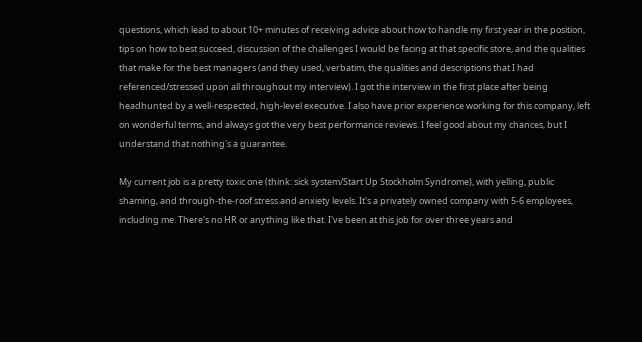questions, which lead to about 10+ minutes of receiving advice about how to handle my first year in the position, tips on how to best succeed, discussion of the challenges I would be facing at that specific store, and the qualities that make for the best managers (and they used, verbatim, the qualities and descriptions that I had referenced/stressed upon all throughout my interview). I got the interview in the first place after being headhunted by a well-respected, high-level executive. I also have prior experience working for this company, left on wonderful terms, and always got the very best performance reviews. I feel good about my chances, but I understand that nothing's a guarantee.

My current job is a pretty toxic one (think: sick system/Start Up Stockholm Syndrome), with yelling, public shaming, and through-the-roof stress and anxiety levels. It's a privately owned company with 5-6 employees, including me. There's no HR or anything like that. I've been at this job for over three years and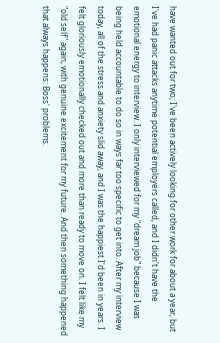have wanted out for two; I've been actively looking for other work for about a year, but I've had panic attacks anytime potential employers called, and I didn't have the emotional energy to interview. I only interviewed for my "dream job" because I was being held accountable to do so in ways far too specific to get into. After my interview today, all of the stress and anxiety slid away, and I was the happiest I'd been in years. I felt gloriously emotionally checked out and more than ready to move on. I felt like my "old self" again, with genuine excitement for my future. And then something happened that always happens: Boss' problems.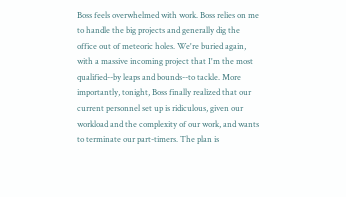Boss feels overwhelmed with work. Boss relies on me to handle the big projects and generally dig the office out of meteoric holes. We're buried again, with a massive incoming project that I'm the most qualified--by leaps and bounds--to tackle. More importantly, tonight, Boss finally realized that our current personnel set up is ridiculous, given our workload and the complexity of our work, and wants to terminate our part-timers. The plan is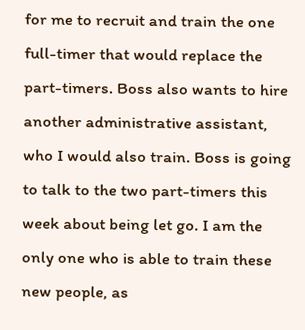for me to recruit and train the one full-timer that would replace the part-timers. Boss also wants to hire another administrative assistant, who I would also train. Boss is going to talk to the two part-timers this week about being let go. I am the only one who is able to train these new people, as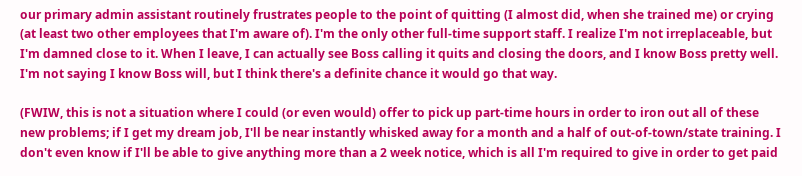our primary admin assistant routinely frustrates people to the point of quitting (I almost did, when she trained me) or crying (at least two other employees that I'm aware of). I'm the only other full-time support staff. I realize I'm not irreplaceable, but I'm damned close to it. When I leave, I can actually see Boss calling it quits and closing the doors, and I know Boss pretty well. I'm not saying I know Boss will, but I think there's a definite chance it would go that way.

(FWIW, this is not a situation where I could (or even would) offer to pick up part-time hours in order to iron out all of these new problems; if I get my dream job, I'll be near instantly whisked away for a month and a half of out-of-town/state training. I don't even know if I'll be able to give anything more than a 2 week notice, which is all I'm required to give in order to get paid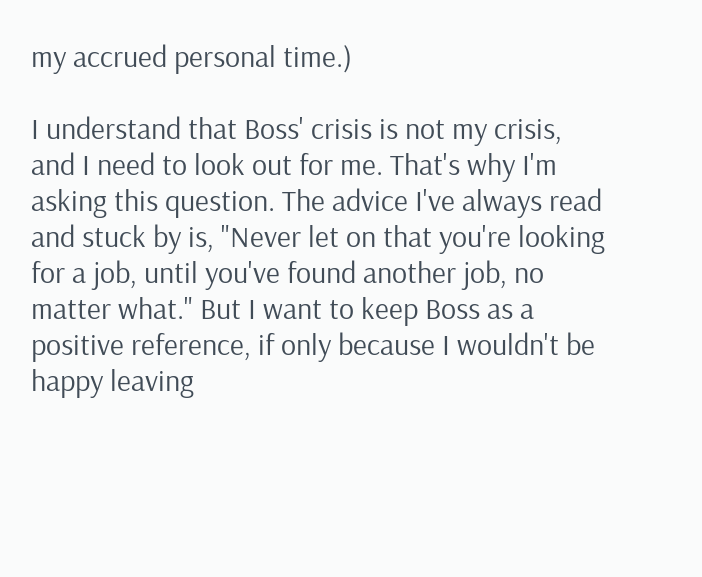my accrued personal time.)

I understand that Boss' crisis is not my crisis, and I need to look out for me. That's why I'm asking this question. The advice I've always read and stuck by is, "Never let on that you're looking for a job, until you've found another job, no matter what." But I want to keep Boss as a positive reference, if only because I wouldn't be happy leaving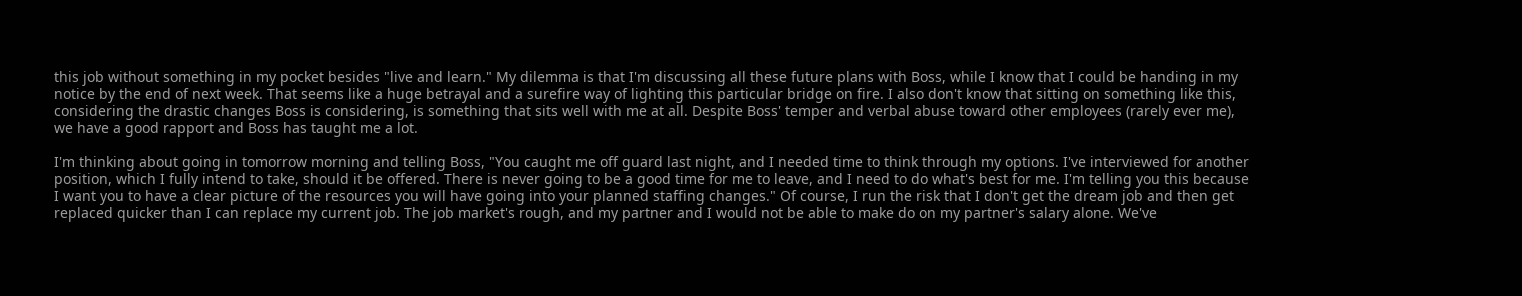this job without something in my pocket besides "live and learn." My dilemma is that I'm discussing all these future plans with Boss, while I know that I could be handing in my notice by the end of next week. That seems like a huge betrayal and a surefire way of lighting this particular bridge on fire. I also don't know that sitting on something like this, considering the drastic changes Boss is considering, is something that sits well with me at all. Despite Boss' temper and verbal abuse toward other employees (rarely ever me), we have a good rapport and Boss has taught me a lot.

I'm thinking about going in tomorrow morning and telling Boss, "You caught me off guard last night, and I needed time to think through my options. I've interviewed for another position, which I fully intend to take, should it be offered. There is never going to be a good time for me to leave, and I need to do what's best for me. I'm telling you this because I want you to have a clear picture of the resources you will have going into your planned staffing changes." Of course, I run the risk that I don't get the dream job and then get replaced quicker than I can replace my current job. The job market's rough, and my partner and I would not be able to make do on my partner's salary alone. We've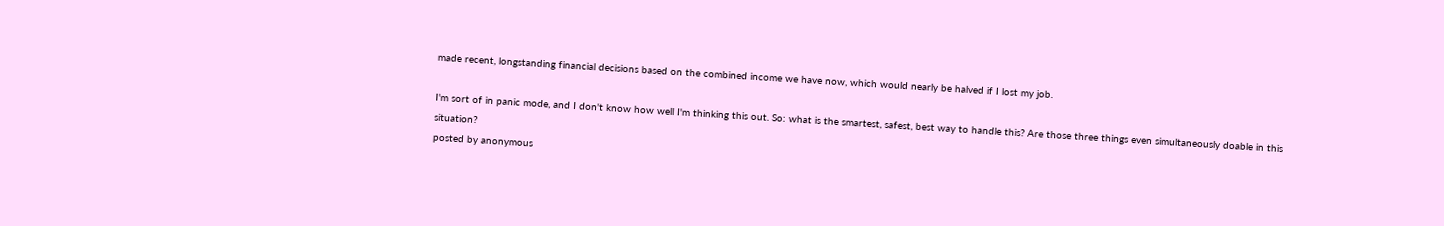made recent, longstanding financial decisions based on the combined income we have now, which would nearly be halved if I lost my job.

I'm sort of in panic mode, and I don't know how well I'm thinking this out. So: what is the smartest, safest, best way to handle this? Are those three things even simultaneously doable in this situation?
posted by anonymous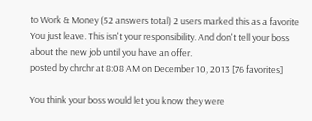to Work & Money (52 answers total) 2 users marked this as a favorite
You just leave. This isn't your responsibility. And don't tell your boss about the new job until you have an offer.
posted by chrchr at 8:08 AM on December 10, 2013 [76 favorites]

You think your boss would let you know they were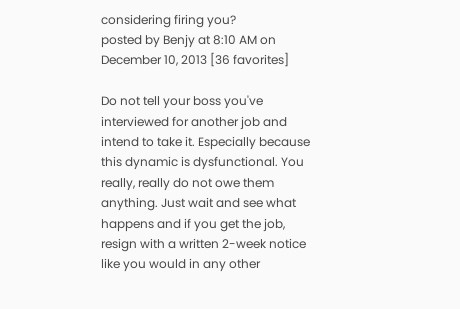considering firing you?
posted by Benjy at 8:10 AM on December 10, 2013 [36 favorites]

Do not tell your boss you've interviewed for another job and intend to take it. Especially because this dynamic is dysfunctional. You really, really do not owe them anything. Just wait and see what happens and if you get the job, resign with a written 2-week notice like you would in any other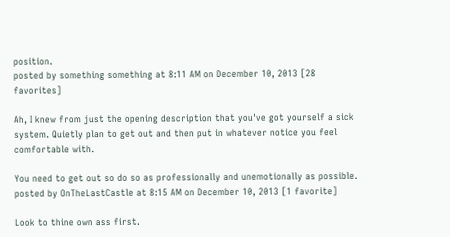position.
posted by something something at 8:11 AM on December 10, 2013 [28 favorites]

Ah, I knew from just the opening description that you've got yourself a sick system. Quietly plan to get out and then put in whatever notice you feel comfortable with.

You need to get out so do so as professionally and unemotionally as possible.
posted by OnTheLastCastle at 8:15 AM on December 10, 2013 [1 favorite]

Look to thine own ass first.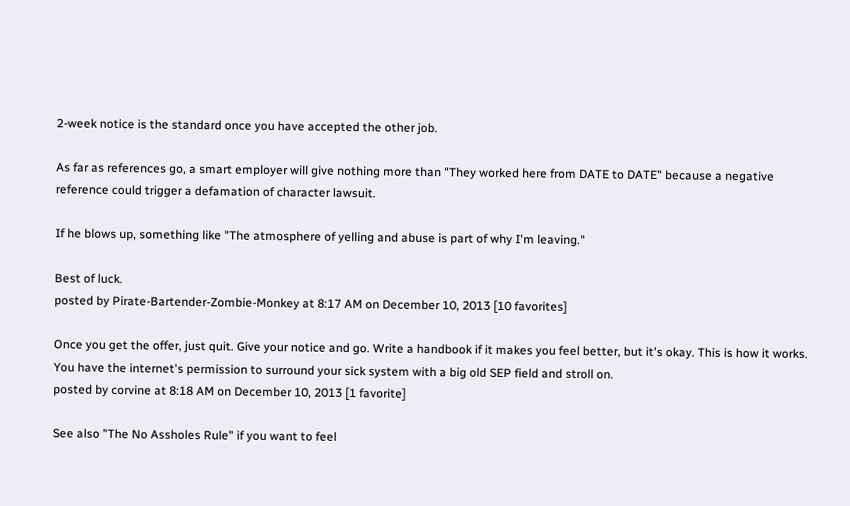2-week notice is the standard once you have accepted the other job.

As far as references go, a smart employer will give nothing more than "They worked here from DATE to DATE" because a negative reference could trigger a defamation of character lawsuit.

If he blows up, something like "The atmosphere of yelling and abuse is part of why I'm leaving."

Best of luck.
posted by Pirate-Bartender-Zombie-Monkey at 8:17 AM on December 10, 2013 [10 favorites]

Once you get the offer, just quit. Give your notice and go. Write a handbook if it makes you feel better, but it's okay. This is how it works. You have the internet's permission to surround your sick system with a big old SEP field and stroll on.
posted by corvine at 8:18 AM on December 10, 2013 [1 favorite]

See also "The No Assholes Rule" if you want to feel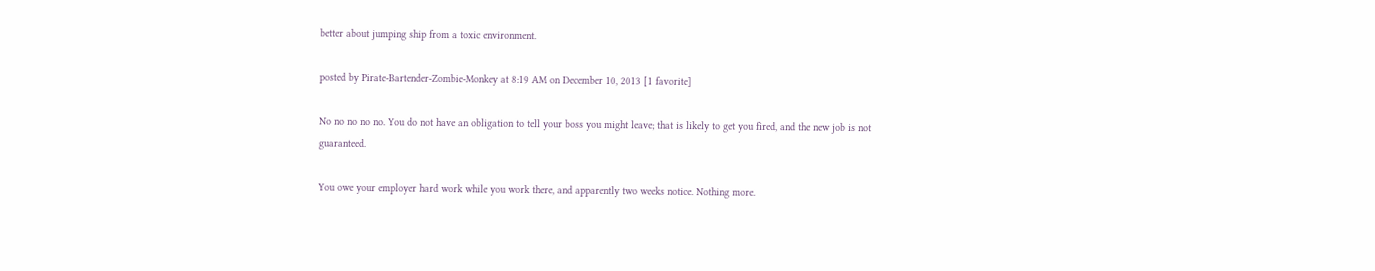better about jumping ship from a toxic environment.

posted by Pirate-Bartender-Zombie-Monkey at 8:19 AM on December 10, 2013 [1 favorite]

No no no no no. You do not have an obligation to tell your boss you might leave; that is likely to get you fired, and the new job is not guaranteed.

You owe your employer hard work while you work there, and apparently two weeks notice. Nothing more.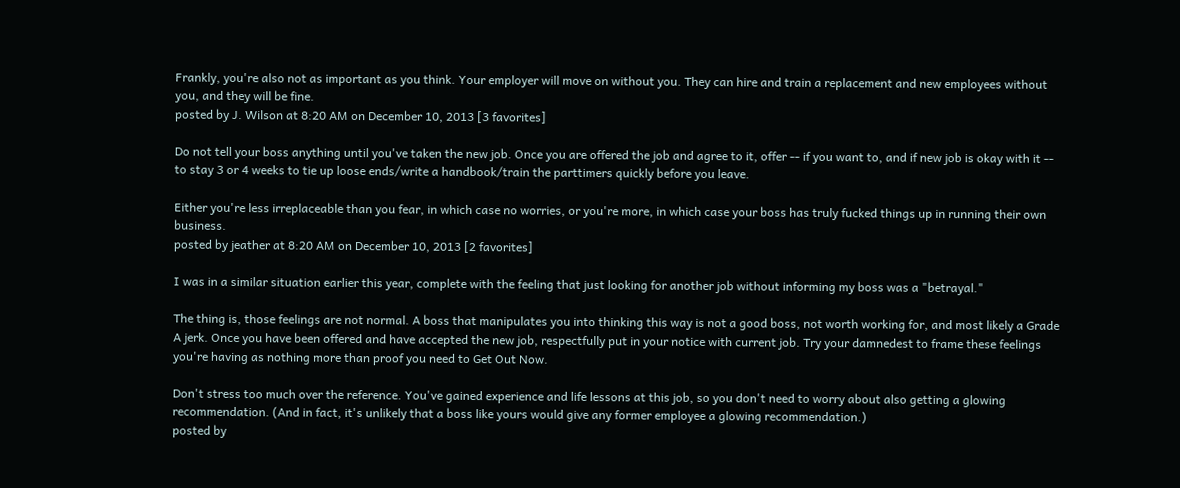Frankly, you're also not as important as you think. Your employer will move on without you. They can hire and train a replacement and new employees without you, and they will be fine.
posted by J. Wilson at 8:20 AM on December 10, 2013 [3 favorites]

Do not tell your boss anything until you've taken the new job. Once you are offered the job and agree to it, offer -- if you want to, and if new job is okay with it -- to stay 3 or 4 weeks to tie up loose ends/write a handbook/train the parttimers quickly before you leave.

Either you're less irreplaceable than you fear, in which case no worries, or you're more, in which case your boss has truly fucked things up in running their own business.
posted by jeather at 8:20 AM on December 10, 2013 [2 favorites]

I was in a similar situation earlier this year, complete with the feeling that just looking for another job without informing my boss was a "betrayal."

The thing is, those feelings are not normal. A boss that manipulates you into thinking this way is not a good boss, not worth working for, and most likely a Grade A jerk. Once you have been offered and have accepted the new job, respectfully put in your notice with current job. Try your damnedest to frame these feelings you're having as nothing more than proof you need to Get Out Now.

Don't stress too much over the reference. You've gained experience and life lessons at this job, so you don't need to worry about also getting a glowing recommendation. (And in fact, it's unlikely that a boss like yours would give any former employee a glowing recommendation.)
posted by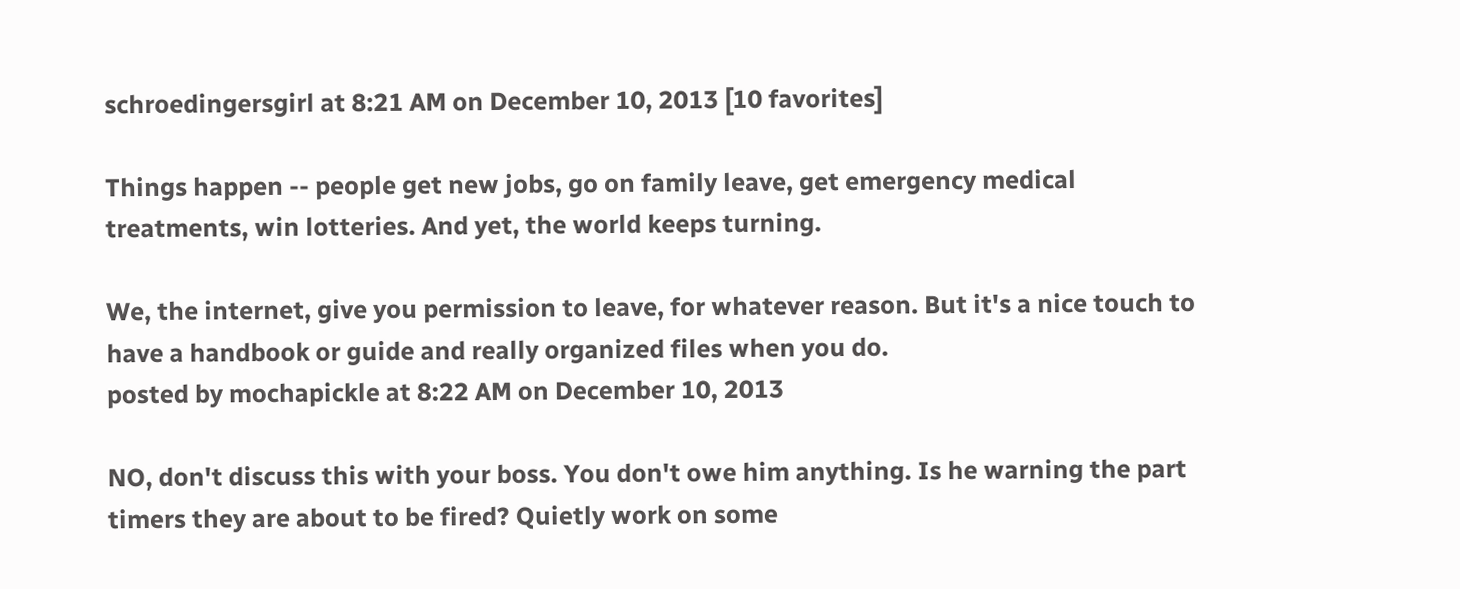schroedingersgirl at 8:21 AM on December 10, 2013 [10 favorites]

Things happen -- people get new jobs, go on family leave, get emergency medical treatments, win lotteries. And yet, the world keeps turning.

We, the internet, give you permission to leave, for whatever reason. But it's a nice touch to have a handbook or guide and really organized files when you do.
posted by mochapickle at 8:22 AM on December 10, 2013

NO, don't discuss this with your boss. You don't owe him anything. Is he warning the part timers they are about to be fired? Quietly work on some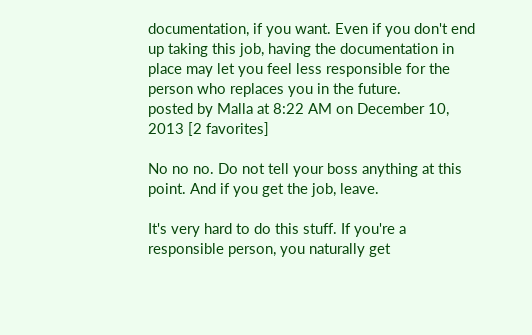documentation, if you want. Even if you don't end up taking this job, having the documentation in place may let you feel less responsible for the person who replaces you in the future.
posted by Malla at 8:22 AM on December 10, 2013 [2 favorites]

No no no. Do not tell your boss anything at this point. And if you get the job, leave.

It's very hard to do this stuff. If you're a responsible person, you naturally get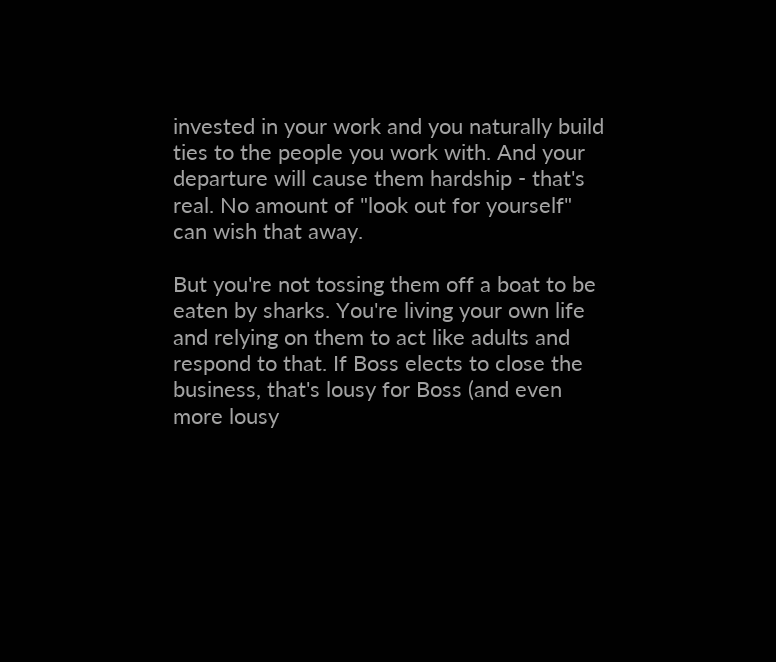invested in your work and you naturally build ties to the people you work with. And your departure will cause them hardship - that's real. No amount of "look out for yourself" can wish that away.

But you're not tossing them off a boat to be eaten by sharks. You're living your own life and relying on them to act like adults and respond to that. If Boss elects to close the business, that's lousy for Boss (and even more lousy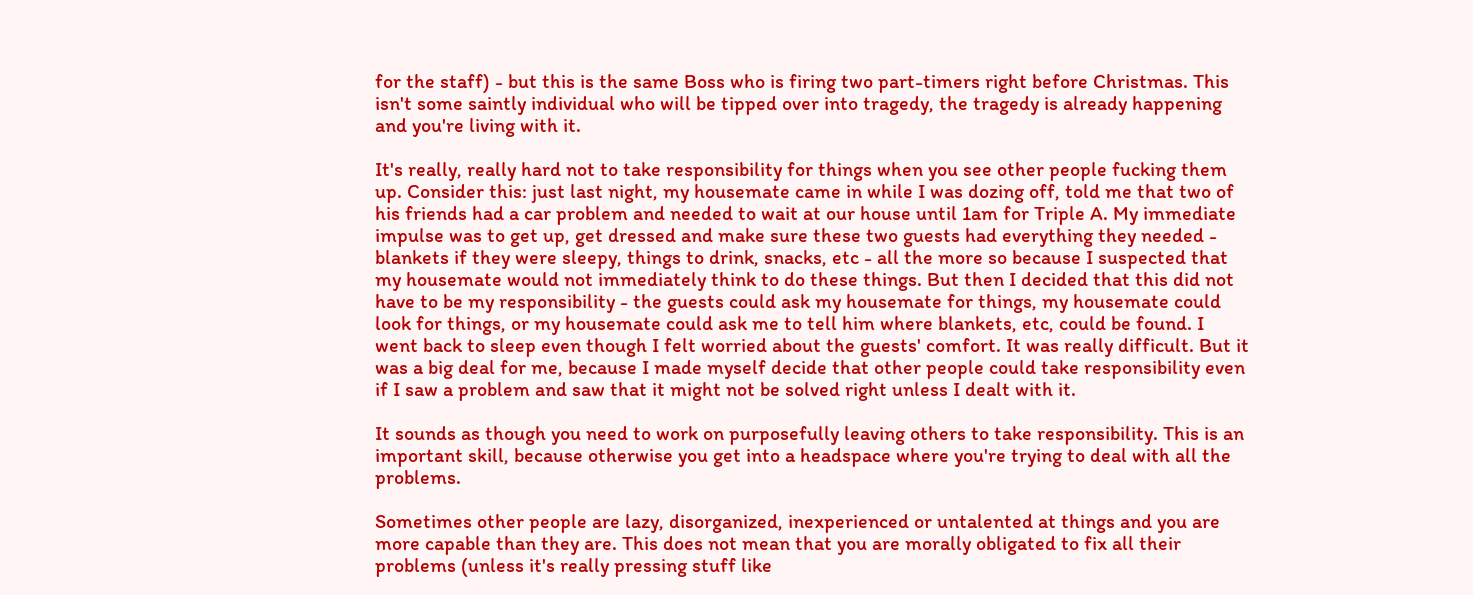for the staff) - but this is the same Boss who is firing two part-timers right before Christmas. This isn't some saintly individual who will be tipped over into tragedy, the tragedy is already happening and you're living with it.

It's really, really hard not to take responsibility for things when you see other people fucking them up. Consider this: just last night, my housemate came in while I was dozing off, told me that two of his friends had a car problem and needed to wait at our house until 1am for Triple A. My immediate impulse was to get up, get dressed and make sure these two guests had everything they needed - blankets if they were sleepy, things to drink, snacks, etc - all the more so because I suspected that my housemate would not immediately think to do these things. But then I decided that this did not have to be my responsibility - the guests could ask my housemate for things, my housemate could look for things, or my housemate could ask me to tell him where blankets, etc, could be found. I went back to sleep even though I felt worried about the guests' comfort. It was really difficult. But it was a big deal for me, because I made myself decide that other people could take responsibility even if I saw a problem and saw that it might not be solved right unless I dealt with it.

It sounds as though you need to work on purposefully leaving others to take responsibility. This is an important skill, because otherwise you get into a headspace where you're trying to deal with all the problems.

Sometimes other people are lazy, disorganized, inexperienced or untalented at things and you are more capable than they are. This does not mean that you are morally obligated to fix all their problems (unless it's really pressing stuff like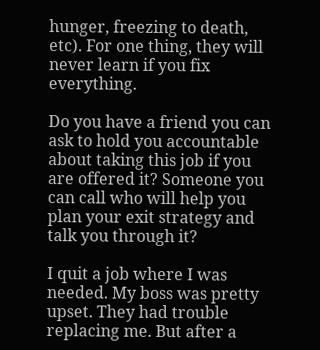hunger, freezing to death, etc). For one thing, they will never learn if you fix everything.

Do you have a friend you can ask to hold you accountable about taking this job if you are offered it? Someone you can call who will help you plan your exit strategy and talk you through it?

I quit a job where I was needed. My boss was pretty upset. They had trouble replacing me. But after a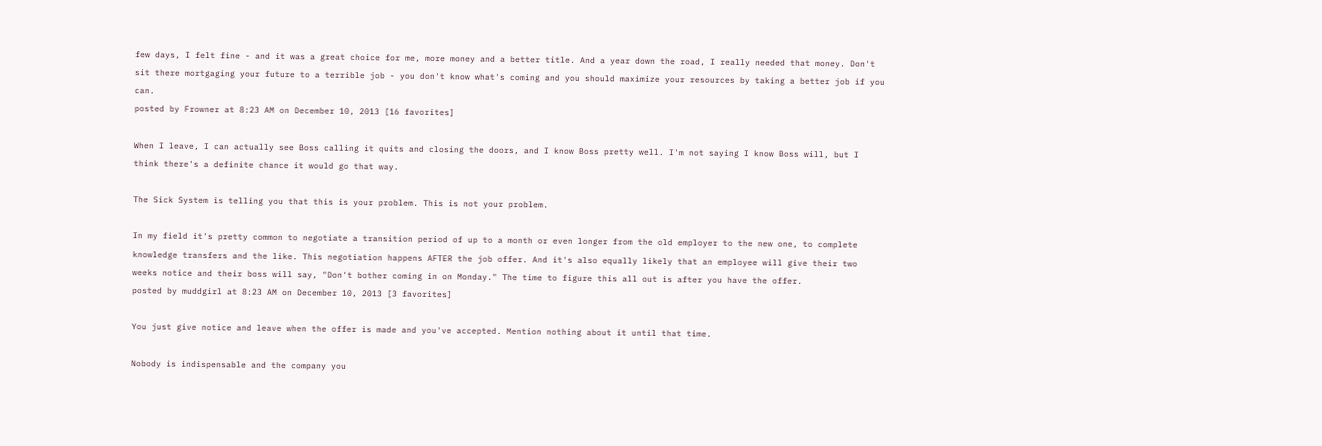few days, I felt fine - and it was a great choice for me, more money and a better title. And a year down the road, I really needed that money. Don't sit there mortgaging your future to a terrible job - you don't know what's coming and you should maximize your resources by taking a better job if you can.
posted by Frowner at 8:23 AM on December 10, 2013 [16 favorites]

When I leave, I can actually see Boss calling it quits and closing the doors, and I know Boss pretty well. I'm not saying I know Boss will, but I think there's a definite chance it would go that way.

The Sick System is telling you that this is your problem. This is not your problem.

In my field it's pretty common to negotiate a transition period of up to a month or even longer from the old employer to the new one, to complete knowledge transfers and the like. This negotiation happens AFTER the job offer. And it's also equally likely that an employee will give their two weeks notice and their boss will say, "Don't bother coming in on Monday." The time to figure this all out is after you have the offer.
posted by muddgirl at 8:23 AM on December 10, 2013 [3 favorites]

You just give notice and leave when the offer is made and you've accepted. Mention nothing about it until that time.

Nobody is indispensable and the company you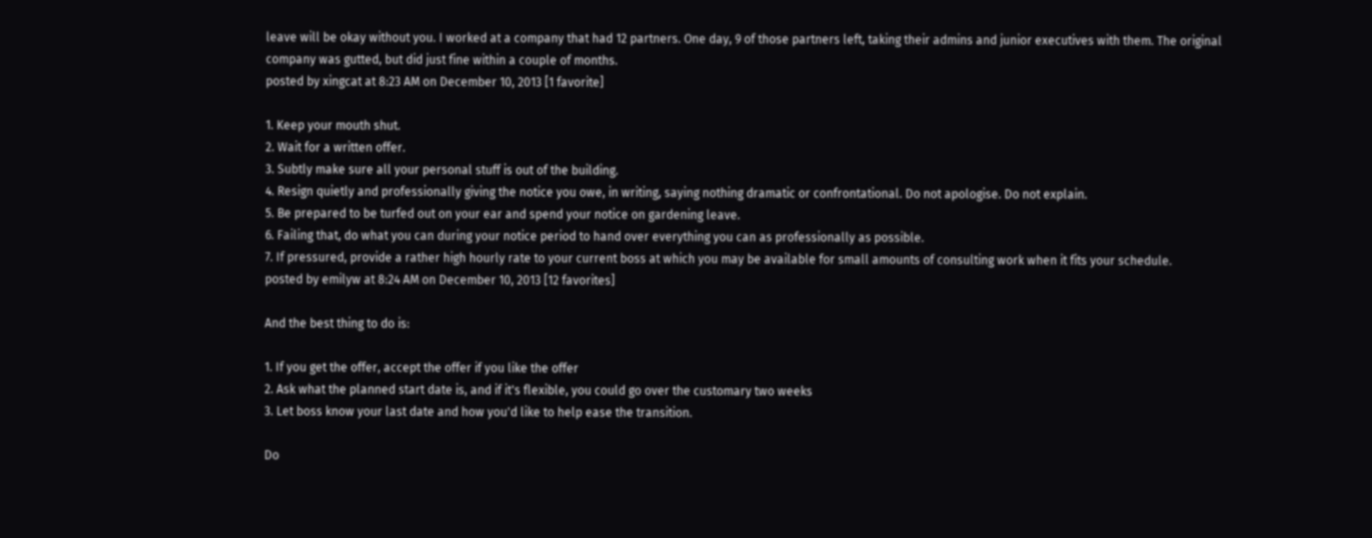leave will be okay without you. I worked at a company that had 12 partners. One day, 9 of those partners left, taking their admins and junior executives with them. The original company was gutted, but did just fine within a couple of months.
posted by xingcat at 8:23 AM on December 10, 2013 [1 favorite]

1. Keep your mouth shut.
2. Wait for a written offer.
3. Subtly make sure all your personal stuff is out of the building.
4. Resign quietly and professionally giving the notice you owe, in writing, saying nothing dramatic or confrontational. Do not apologise. Do not explain.
5. Be prepared to be turfed out on your ear and spend your notice on gardening leave.
6. Failing that, do what you can during your notice period to hand over everything you can as professionally as possible.
7. If pressured, provide a rather high hourly rate to your current boss at which you may be available for small amounts of consulting work when it fits your schedule.
posted by emilyw at 8:24 AM on December 10, 2013 [12 favorites]

And the best thing to do is:

1. If you get the offer, accept the offer if you like the offer
2. Ask what the planned start date is, and if it's flexible, you could go over the customary two weeks
3. Let boss know your last date and how you'd like to help ease the transition.

Do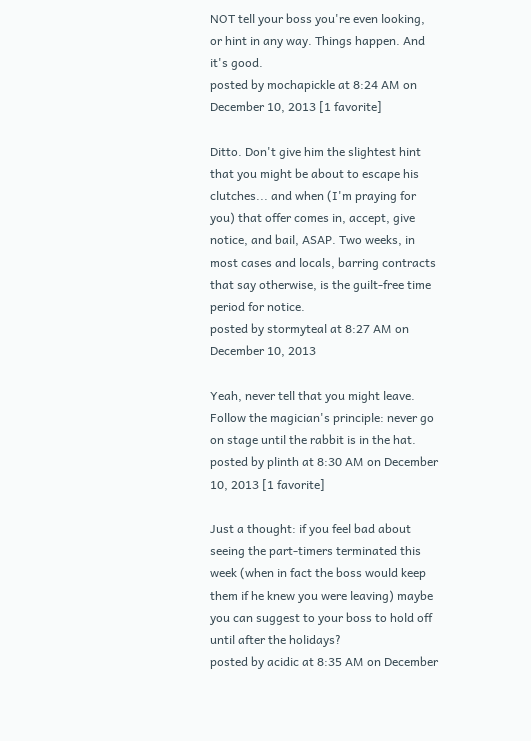NOT tell your boss you're even looking, or hint in any way. Things happen. And it's good.
posted by mochapickle at 8:24 AM on December 10, 2013 [1 favorite]

Ditto. Don't give him the slightest hint that you might be about to escape his clutches... and when (I'm praying for you) that offer comes in, accept, give notice, and bail, ASAP. Two weeks, in most cases and locals, barring contracts that say otherwise, is the guilt-free time period for notice.
posted by stormyteal at 8:27 AM on December 10, 2013

Yeah, never tell that you might leave. Follow the magician's principle: never go on stage until the rabbit is in the hat.
posted by plinth at 8:30 AM on December 10, 2013 [1 favorite]

Just a thought: if you feel bad about seeing the part-timers terminated this week (when in fact the boss would keep them if he knew you were leaving) maybe you can suggest to your boss to hold off until after the holidays?
posted by acidic at 8:35 AM on December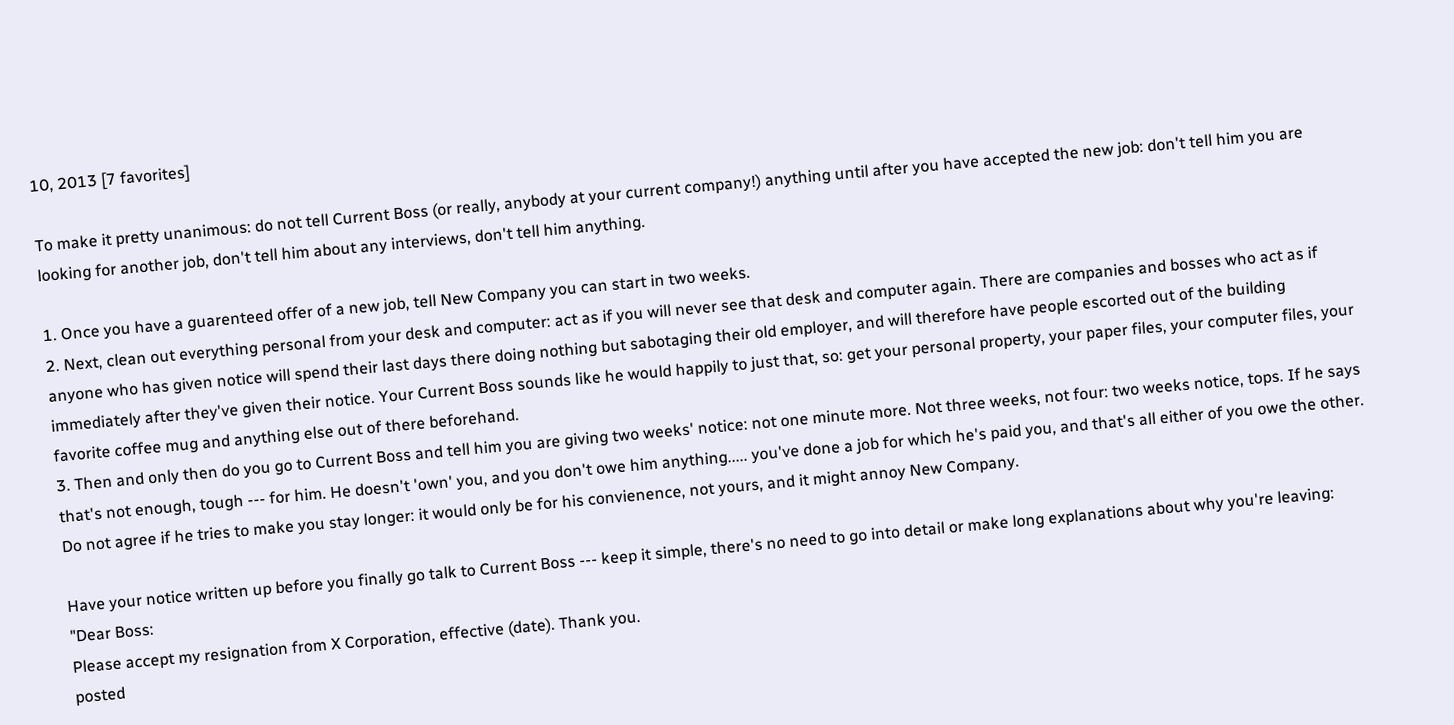10, 2013 [7 favorites]

To make it pretty unanimous: do not tell Current Boss (or really, anybody at your current company!) anything until after you have accepted the new job: don't tell him you are looking for another job, don't tell him about any interviews, don't tell him anything.

1. Once you have a guarenteed offer of a new job, tell New Company you can start in two weeks.
2. Next, clean out everything personal from your desk and computer: act as if you will never see that desk and computer again. There are companies and bosses who act as if anyone who has given notice will spend their last days there doing nothing but sabotaging their old employer, and will therefore have people escorted out of the building immediately after they've given their notice. Your Current Boss sounds like he would happily to just that, so: get your personal property, your paper files, your computer files, your favorite coffee mug and anything else out of there beforehand.
3. Then and only then do you go to Current Boss and tell him you are giving two weeks' notice: not one minute more. Not three weeks, not four: two weeks notice, tops. If he says that's not enough, tough --- for him. He doesn't 'own' you, and you don't owe him anything..... you've done a job for which he's paid you, and that's all either of you owe the other. Do not agree if he tries to make you stay longer: it would only be for his convienence, not yours, and it might annoy New Company.

Have your notice written up before you finally go talk to Current Boss --- keep it simple, there's no need to go into detail or make long explanations about why you're leaving:
"Dear Boss:
Please accept my resignation from X Corporation, effective (date). Thank you.
posted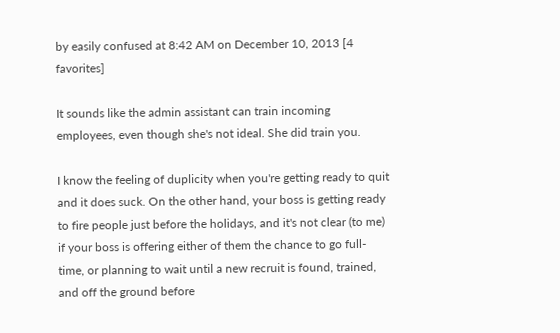by easily confused at 8:42 AM on December 10, 2013 [4 favorites]

It sounds like the admin assistant can train incoming employees, even though she's not ideal. She did train you.

I know the feeling of duplicity when you're getting ready to quit and it does suck. On the other hand, your boss is getting ready to fire people just before the holidays, and it's not clear (to me) if your boss is offering either of them the chance to go full-time, or planning to wait until a new recruit is found, trained, and off the ground before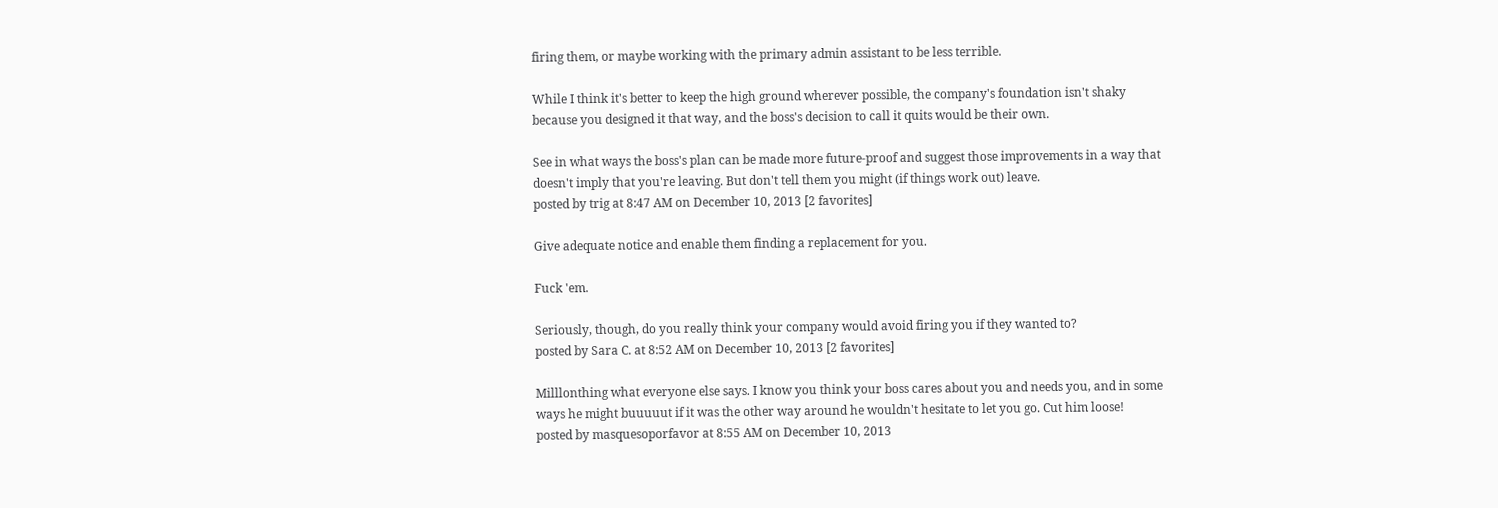firing them, or maybe working with the primary admin assistant to be less terrible.

While I think it's better to keep the high ground wherever possible, the company's foundation isn't shaky because you designed it that way, and the boss's decision to call it quits would be their own.

See in what ways the boss's plan can be made more future-proof and suggest those improvements in a way that doesn't imply that you're leaving. But don't tell them you might (if things work out) leave.
posted by trig at 8:47 AM on December 10, 2013 [2 favorites]

Give adequate notice and enable them finding a replacement for you.

Fuck 'em.

Seriously, though, do you really think your company would avoid firing you if they wanted to?
posted by Sara C. at 8:52 AM on December 10, 2013 [2 favorites]

Milllonthing what everyone else says. I know you think your boss cares about you and needs you, and in some ways he might buuuuut if it was the other way around he wouldn't hesitate to let you go. Cut him loose!
posted by masquesoporfavor at 8:55 AM on December 10, 2013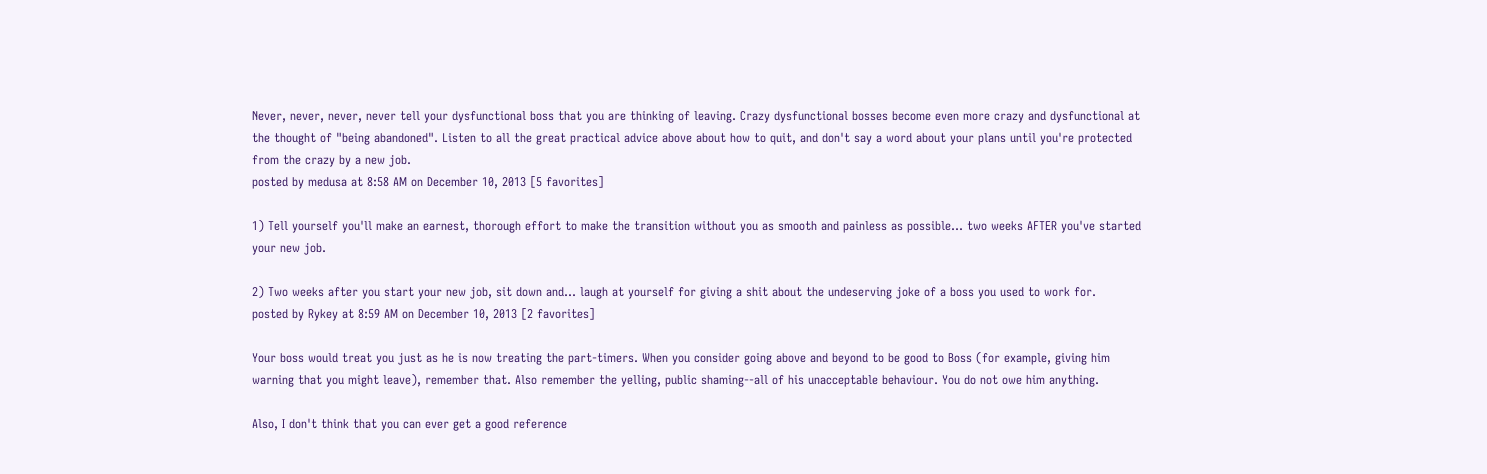Never, never, never, never tell your dysfunctional boss that you are thinking of leaving. Crazy dysfunctional bosses become even more crazy and dysfunctional at the thought of "being abandoned". Listen to all the great practical advice above about how to quit, and don't say a word about your plans until you're protected from the crazy by a new job.
posted by medusa at 8:58 AM on December 10, 2013 [5 favorites]

1) Tell yourself you'll make an earnest, thorough effort to make the transition without you as smooth and painless as possible... two weeks AFTER you've started your new job.

2) Two weeks after you start your new job, sit down and... laugh at yourself for giving a shit about the undeserving joke of a boss you used to work for.
posted by Rykey at 8:59 AM on December 10, 2013 [2 favorites]

Your boss would treat you just as he is now treating the part-timers. When you consider going above and beyond to be good to Boss (for example, giving him warning that you might leave), remember that. Also remember the yelling, public shaming--all of his unacceptable behaviour. You do not owe him anything.

Also, I don't think that you can ever get a good reference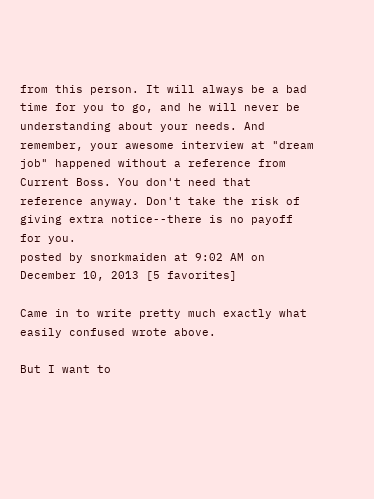from this person. It will always be a bad time for you to go, and he will never be understanding about your needs. And remember, your awesome interview at "dream job" happened without a reference from Current Boss. You don't need that reference anyway. Don't take the risk of giving extra notice--there is no payoff for you.
posted by snorkmaiden at 9:02 AM on December 10, 2013 [5 favorites]

Came in to write pretty much exactly what easily confused wrote above.

But I want to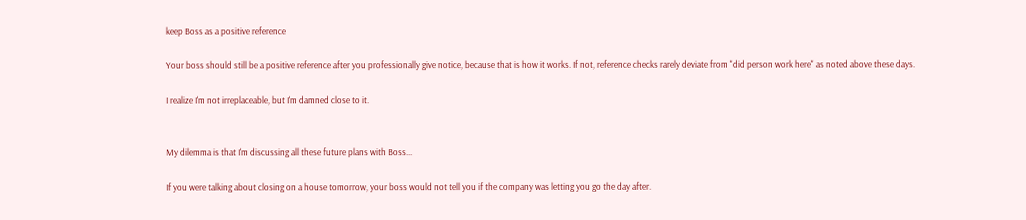keep Boss as a positive reference

Your boss should still be a positive reference after you professionally give notice, because that is how it works. If not, reference checks rarely deviate from "did person work here" as noted above these days.

I realize I'm not irreplaceable, but I'm damned close to it.


My dilemma is that I'm discussing all these future plans with Boss...

If you were talking about closing on a house tomorrow, your boss would not tell you if the company was letting you go the day after.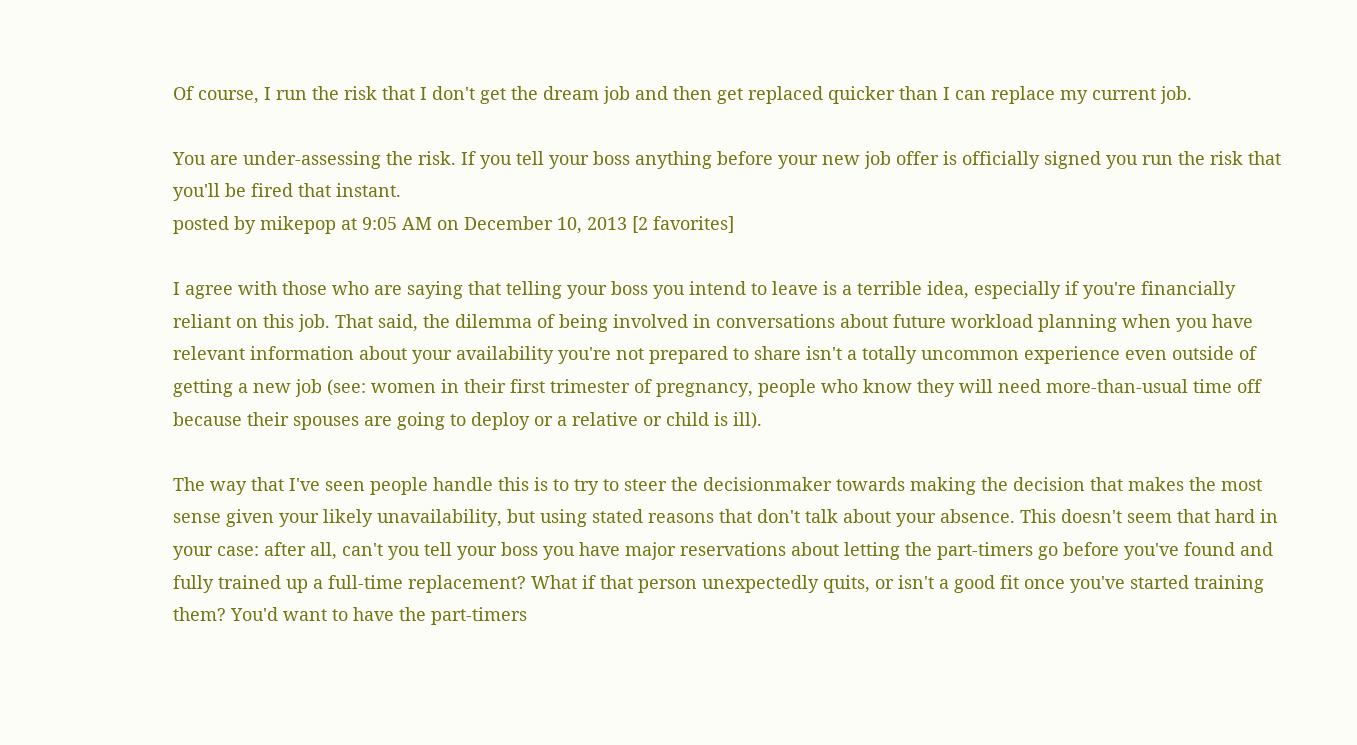Of course, I run the risk that I don't get the dream job and then get replaced quicker than I can replace my current job.

You are under-assessing the risk. If you tell your boss anything before your new job offer is officially signed you run the risk that you'll be fired that instant.
posted by mikepop at 9:05 AM on December 10, 2013 [2 favorites]

I agree with those who are saying that telling your boss you intend to leave is a terrible idea, especially if you're financially reliant on this job. That said, the dilemma of being involved in conversations about future workload planning when you have relevant information about your availability you're not prepared to share isn't a totally uncommon experience even outside of getting a new job (see: women in their first trimester of pregnancy, people who know they will need more-than-usual time off because their spouses are going to deploy or a relative or child is ill).

The way that I've seen people handle this is to try to steer the decisionmaker towards making the decision that makes the most sense given your likely unavailability, but using stated reasons that don't talk about your absence. This doesn't seem that hard in your case: after all, can't you tell your boss you have major reservations about letting the part-timers go before you've found and fully trained up a full-time replacement? What if that person unexpectedly quits, or isn't a good fit once you've started training them? You'd want to have the part-timers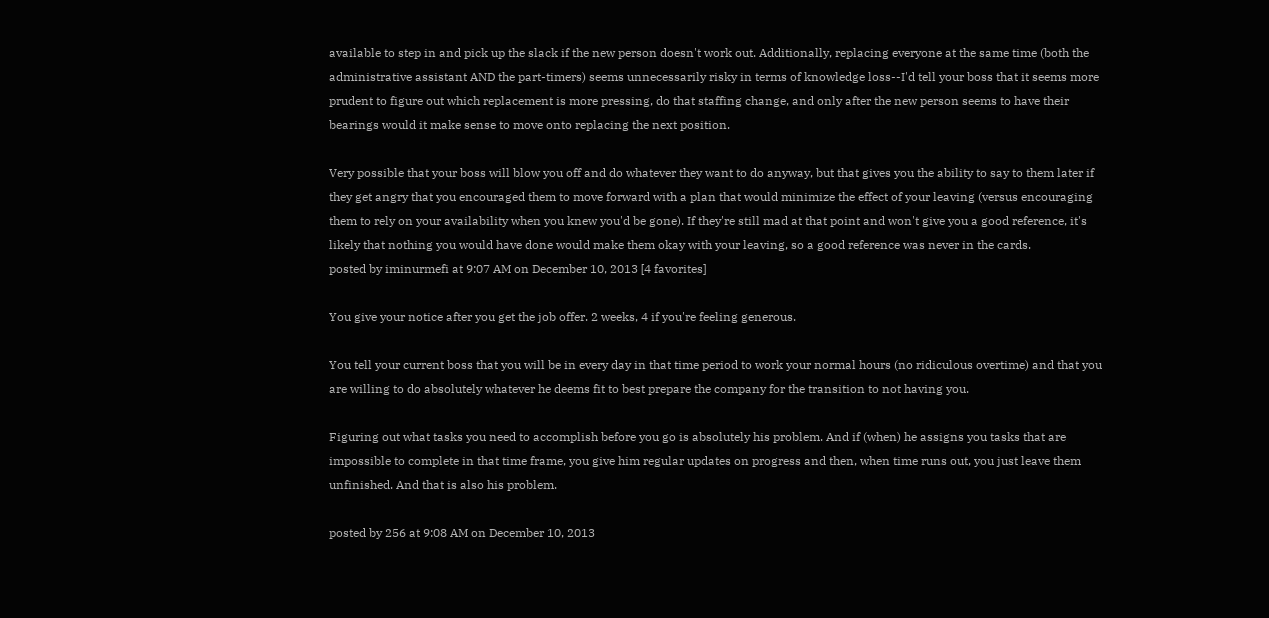available to step in and pick up the slack if the new person doesn't work out. Additionally, replacing everyone at the same time (both the administrative assistant AND the part-timers) seems unnecessarily risky in terms of knowledge loss--I'd tell your boss that it seems more prudent to figure out which replacement is more pressing, do that staffing change, and only after the new person seems to have their bearings would it make sense to move onto replacing the next position.

Very possible that your boss will blow you off and do whatever they want to do anyway, but that gives you the ability to say to them later if they get angry that you encouraged them to move forward with a plan that would minimize the effect of your leaving (versus encouraging them to rely on your availability when you knew you'd be gone). If they're still mad at that point and won't give you a good reference, it's likely that nothing you would have done would make them okay with your leaving, so a good reference was never in the cards.
posted by iminurmefi at 9:07 AM on December 10, 2013 [4 favorites]

You give your notice after you get the job offer. 2 weeks, 4 if you're feeling generous.

You tell your current boss that you will be in every day in that time period to work your normal hours (no ridiculous overtime) and that you are willing to do absolutely whatever he deems fit to best prepare the company for the transition to not having you.

Figuring out what tasks you need to accomplish before you go is absolutely his problem. And if (when) he assigns you tasks that are impossible to complete in that time frame, you give him regular updates on progress and then, when time runs out, you just leave them unfinished. And that is also his problem.

posted by 256 at 9:08 AM on December 10, 2013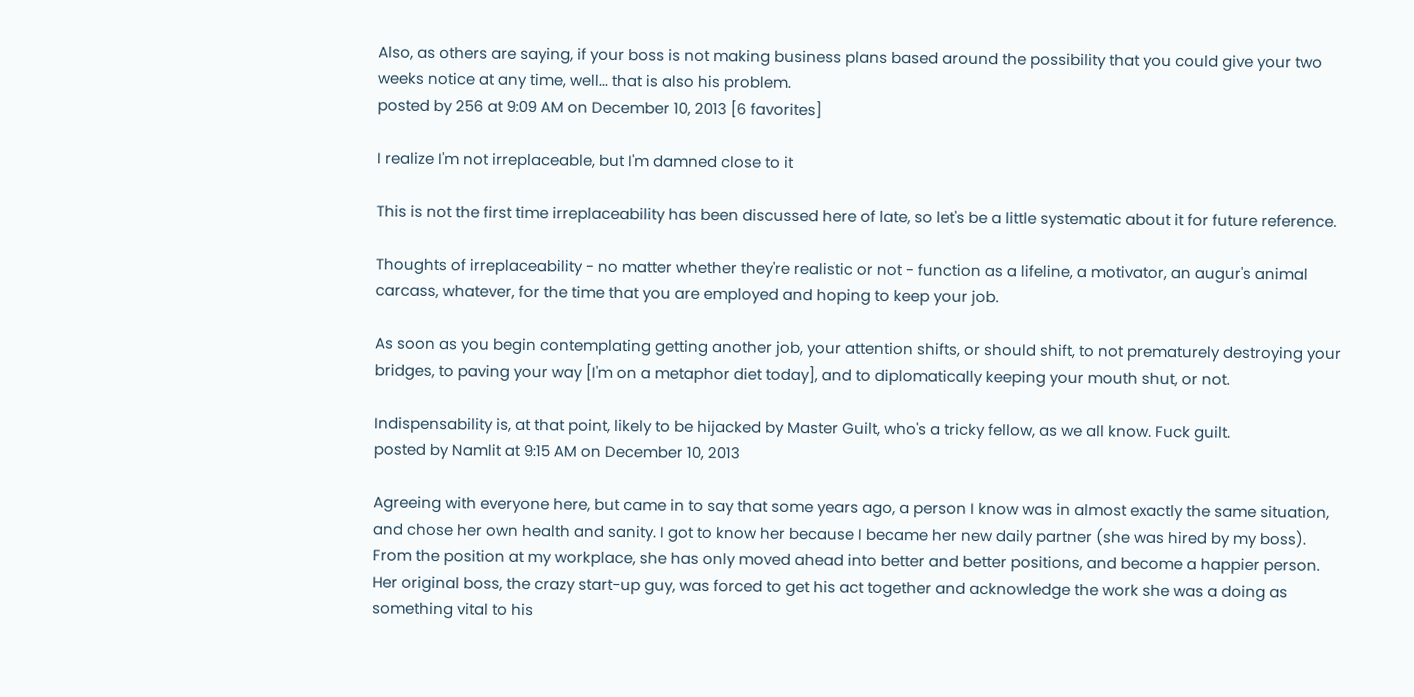Also, as others are saying, if your boss is not making business plans based around the possibility that you could give your two weeks notice at any time, well... that is also his problem.
posted by 256 at 9:09 AM on December 10, 2013 [6 favorites]

I realize I'm not irreplaceable, but I'm damned close to it

This is not the first time irreplaceability has been discussed here of late, so let's be a little systematic about it for future reference.

Thoughts of irreplaceability - no matter whether they're realistic or not - function as a lifeline, a motivator, an augur's animal carcass, whatever, for the time that you are employed and hoping to keep your job.

As soon as you begin contemplating getting another job, your attention shifts, or should shift, to not prematurely destroying your bridges, to paving your way [I'm on a metaphor diet today], and to diplomatically keeping your mouth shut, or not.

Indispensability is, at that point, likely to be hijacked by Master Guilt, who's a tricky fellow, as we all know. Fuck guilt.
posted by Namlit at 9:15 AM on December 10, 2013

Agreeing with everyone here, but came in to say that some years ago, a person I know was in almost exactly the same situation, and chose her own health and sanity. I got to know her because I became her new daily partner (she was hired by my boss). From the position at my workplace, she has only moved ahead into better and better positions, and become a happier person.
Her original boss, the crazy start-up guy, was forced to get his act together and acknowledge the work she was a doing as something vital to his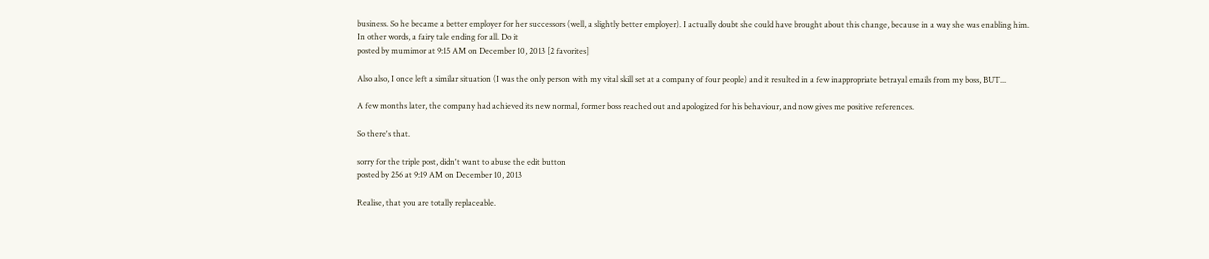business. So he became a better employer for her successors (well, a slightly better employer). I actually doubt she could have brought about this change, because in a way she was enabling him.
In other words, a fairy tale ending for all. Do it
posted by mumimor at 9:15 AM on December 10, 2013 [2 favorites]

Also also, I once left a similar situation (I was the only person with my vital skill set at a company of four people) and it resulted in a few inappropriate betrayal emails from my boss, BUT...

A few months later, the company had achieved its new normal, former boss reached out and apologized for his behaviour, and now gives me positive references.

So there's that.

sorry for the triple post, didn't want to abuse the edit button
posted by 256 at 9:19 AM on December 10, 2013

Realise, that you are totally replaceable.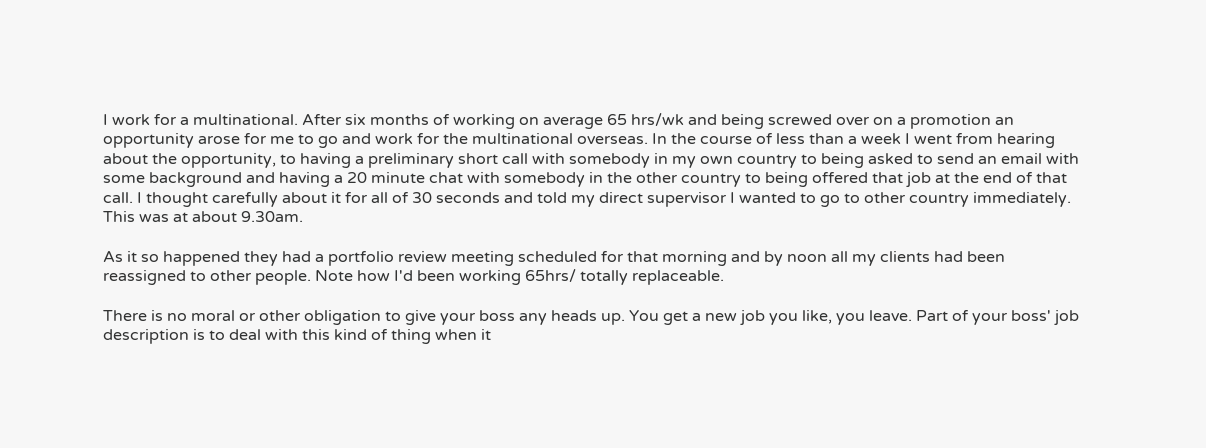I work for a multinational. After six months of working on average 65 hrs/wk and being screwed over on a promotion an opportunity arose for me to go and work for the multinational overseas. In the course of less than a week I went from hearing about the opportunity, to having a preliminary short call with somebody in my own country to being asked to send an email with some background and having a 20 minute chat with somebody in the other country to being offered that job at the end of that call. I thought carefully about it for all of 30 seconds and told my direct supervisor I wanted to go to other country immediately. This was at about 9.30am.

As it so happened they had a portfolio review meeting scheduled for that morning and by noon all my clients had been reassigned to other people. Note how I'd been working 65hrs/ totally replaceable.

There is no moral or other obligation to give your boss any heads up. You get a new job you like, you leave. Part of your boss' job description is to deal with this kind of thing when it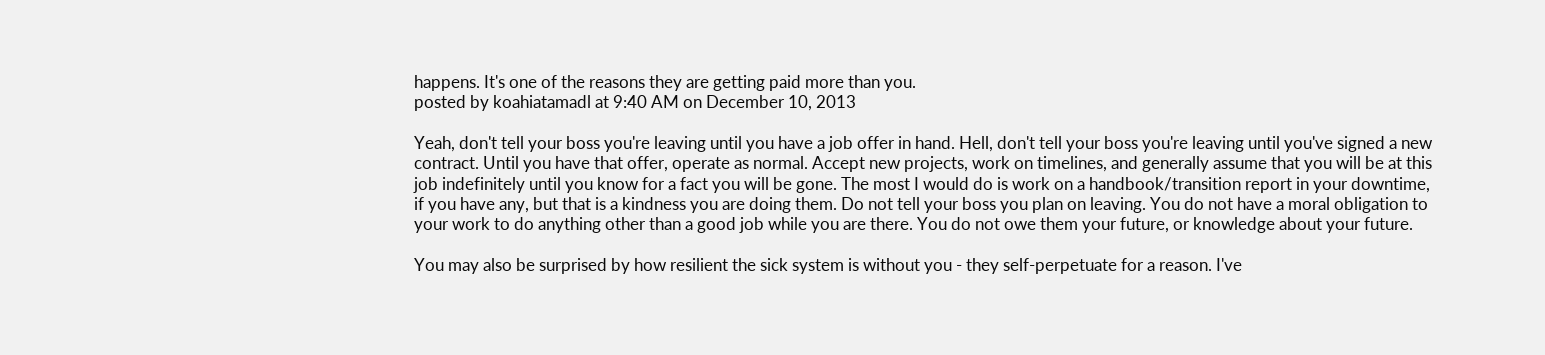happens. It's one of the reasons they are getting paid more than you.
posted by koahiatamadl at 9:40 AM on December 10, 2013

Yeah, don't tell your boss you're leaving until you have a job offer in hand. Hell, don't tell your boss you're leaving until you've signed a new contract. Until you have that offer, operate as normal. Accept new projects, work on timelines, and generally assume that you will be at this job indefinitely until you know for a fact you will be gone. The most I would do is work on a handbook/transition report in your downtime, if you have any, but that is a kindness you are doing them. Do not tell your boss you plan on leaving. You do not have a moral obligation to your work to do anything other than a good job while you are there. You do not owe them your future, or knowledge about your future.

You may also be surprised by how resilient the sick system is without you - they self-perpetuate for a reason. I've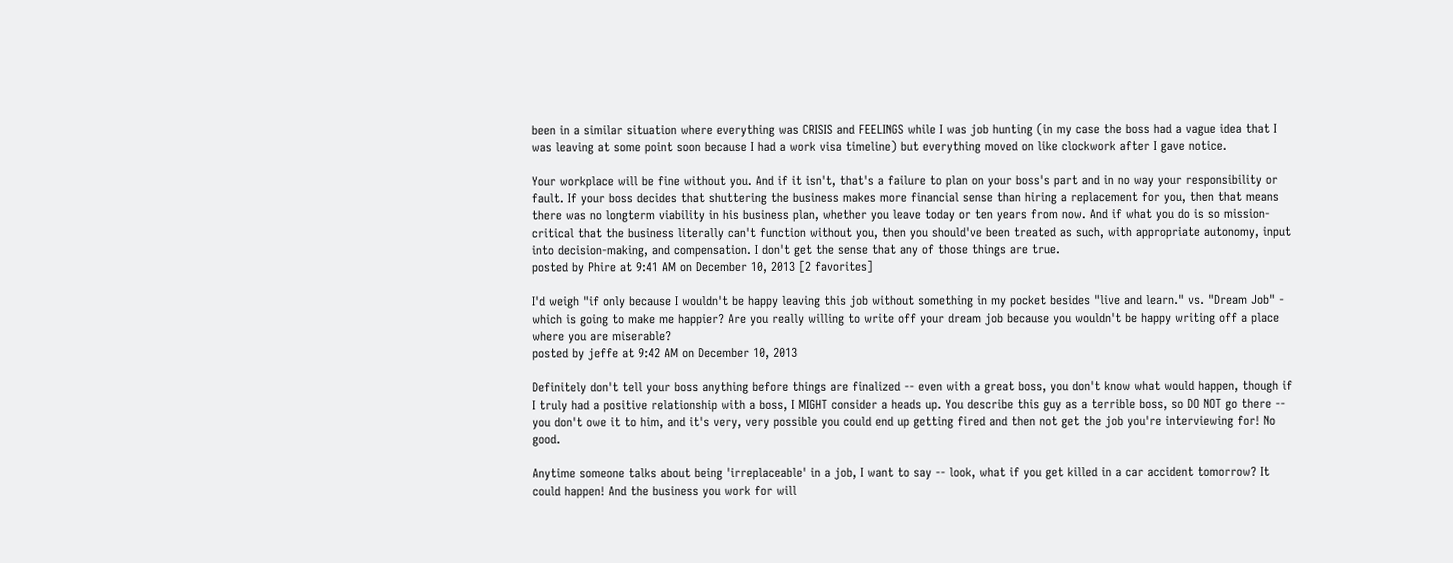been in a similar situation where everything was CRISIS and FEELINGS while I was job hunting (in my case the boss had a vague idea that I was leaving at some point soon because I had a work visa timeline) but everything moved on like clockwork after I gave notice.

Your workplace will be fine without you. And if it isn't, that's a failure to plan on your boss's part and in no way your responsibility or fault. If your boss decides that shuttering the business makes more financial sense than hiring a replacement for you, then that means there was no longterm viability in his business plan, whether you leave today or ten years from now. And if what you do is so mission-critical that the business literally can't function without you, then you should've been treated as such, with appropriate autonomy, input into decision-making, and compensation. I don't get the sense that any of those things are true.
posted by Phire at 9:41 AM on December 10, 2013 [2 favorites]

I'd weigh "if only because I wouldn't be happy leaving this job without something in my pocket besides "live and learn." vs. "Dream Job" - which is going to make me happier? Are you really willing to write off your dream job because you wouldn't be happy writing off a place where you are miserable?
posted by jeffe at 9:42 AM on December 10, 2013

Definitely don't tell your boss anything before things are finalized -- even with a great boss, you don't know what would happen, though if I truly had a positive relationship with a boss, I MIGHT consider a heads up. You describe this guy as a terrible boss, so DO NOT go there -- you don't owe it to him, and it's very, very possible you could end up getting fired and then not get the job you're interviewing for! No good.

Anytime someone talks about being 'irreplaceable' in a job, I want to say -- look, what if you get killed in a car accident tomorrow? It could happen! And the business you work for will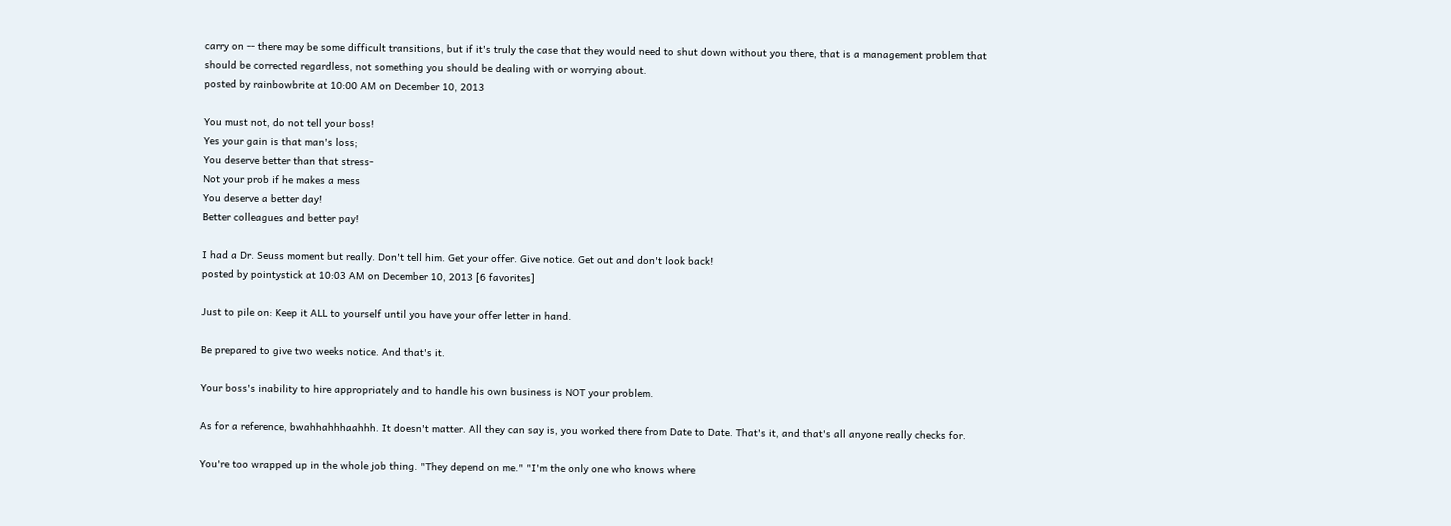carry on -- there may be some difficult transitions, but if it's truly the case that they would need to shut down without you there, that is a management problem that should be corrected regardless, not something you should be dealing with or worrying about.
posted by rainbowbrite at 10:00 AM on December 10, 2013

You must not, do not tell your boss!
Yes your gain is that man's loss;
You deserve better than that stress-
Not your prob if he makes a mess
You deserve a better day!
Better colleagues and better pay!

I had a Dr. Seuss moment but really. Don't tell him. Get your offer. Give notice. Get out and don't look back!
posted by pointystick at 10:03 AM on December 10, 2013 [6 favorites]

Just to pile on: Keep it ALL to yourself until you have your offer letter in hand.

Be prepared to give two weeks notice. And that's it.

Your boss's inability to hire appropriately and to handle his own business is NOT your problem.

As for a reference, bwahhahhhaahhh. It doesn't matter. All they can say is, you worked there from Date to Date. That's it, and that's all anyone really checks for.

You're too wrapped up in the whole job thing. "They depend on me." "I'm the only one who knows where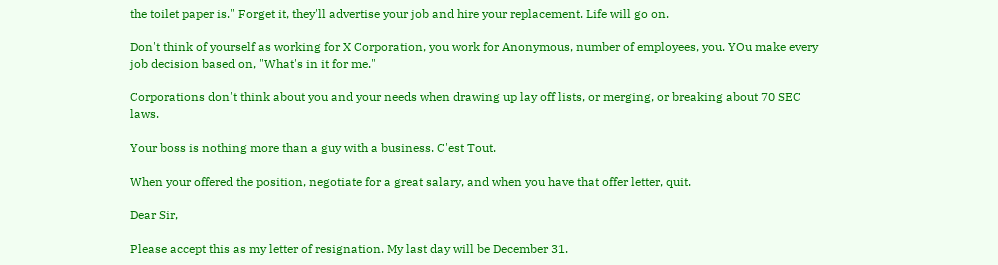the toilet paper is." Forget it, they'll advertise your job and hire your replacement. Life will go on.

Don't think of yourself as working for X Corporation, you work for Anonymous, number of employees, you. YOu make every job decision based on, "What's in it for me."

Corporations don't think about you and your needs when drawing up lay off lists, or merging, or breaking about 70 SEC laws.

Your boss is nothing more than a guy with a business. C'est Tout.

When your offered the position, negotiate for a great salary, and when you have that offer letter, quit.

Dear Sir,

Please accept this as my letter of resignation. My last day will be December 31.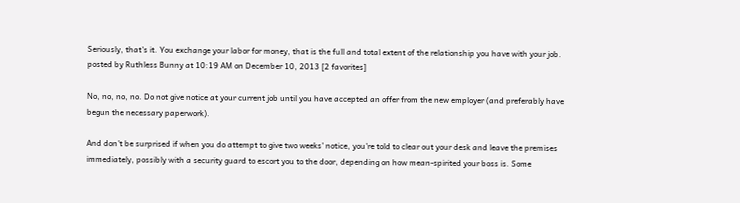Seriously, that's it. You exchange your labor for money, that is the full and total extent of the relationship you have with your job.
posted by Ruthless Bunny at 10:19 AM on December 10, 2013 [2 favorites]

No, no, no, no. Do not give notice at your current job until you have accepted an offer from the new employer (and preferably have begun the necessary paperwork).

And don't be surprised if when you do attempt to give two weeks' notice, you're told to clear out your desk and leave the premises immediately, possibly with a security guard to escort you to the door, depending on how mean-spirited your boss is. Some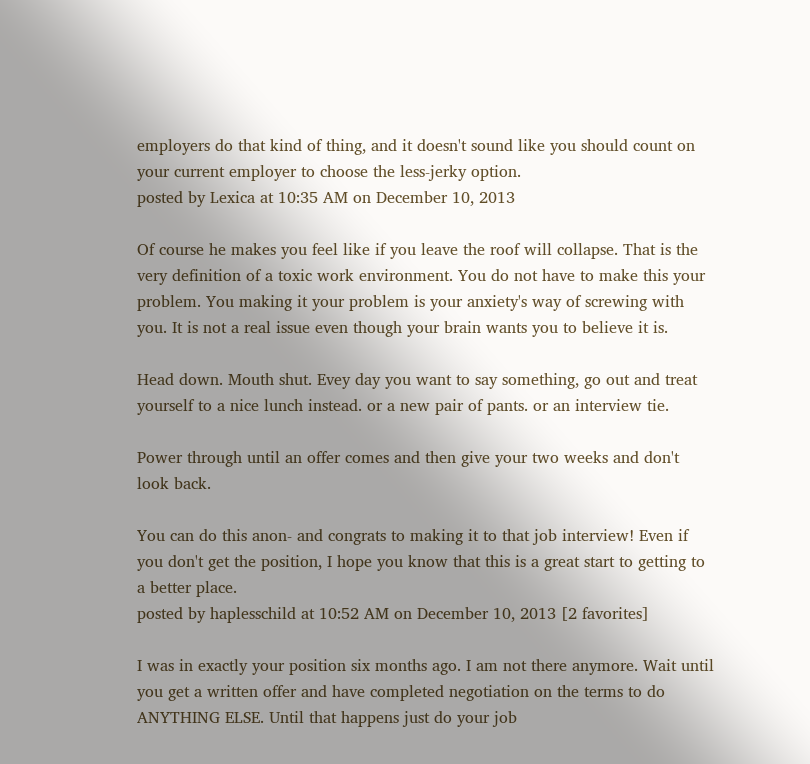employers do that kind of thing, and it doesn't sound like you should count on your current employer to choose the less-jerky option.
posted by Lexica at 10:35 AM on December 10, 2013

Of course he makes you feel like if you leave the roof will collapse. That is the very definition of a toxic work environment. You do not have to make this your problem. You making it your problem is your anxiety's way of screwing with you. It is not a real issue even though your brain wants you to believe it is.

Head down. Mouth shut. Evey day you want to say something, go out and treat yourself to a nice lunch instead. or a new pair of pants. or an interview tie.

Power through until an offer comes and then give your two weeks and don't look back.

You can do this anon- and congrats to making it to that job interview! Even if you don't get the position, I hope you know that this is a great start to getting to a better place.
posted by haplesschild at 10:52 AM on December 10, 2013 [2 favorites]

I was in exactly your position six months ago. I am not there anymore. Wait until you get a written offer and have completed negotiation on the terms to do ANYTHING ELSE. Until that happens just do your job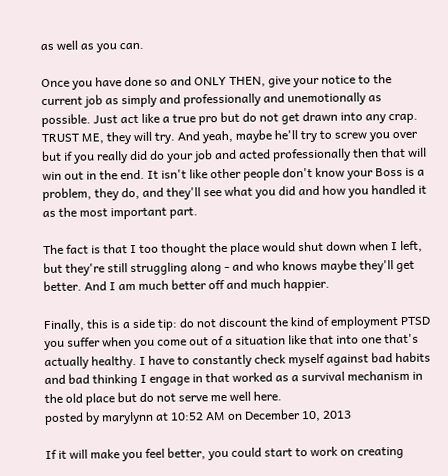as well as you can.

Once you have done so and ONLY THEN, give your notice to the current job as simply and professionally and unemotionally as possible. Just act like a true pro but do not get drawn into any crap. TRUST ME, they will try. And yeah, maybe he'll try to screw you over but if you really did do your job and acted professionally then that will win out in the end. It isn't like other people don't know your Boss is a problem, they do, and they'll see what you did and how you handled it as the most important part.

The fact is that I too thought the place would shut down when I left, but they're still struggling along - and who knows maybe they'll get better. And I am much better off and much happier.

Finally, this is a side tip: do not discount the kind of employment PTSD you suffer when you come out of a situation like that into one that's actually healthy. I have to constantly check myself against bad habits and bad thinking I engage in that worked as a survival mechanism in the old place but do not serve me well here.
posted by marylynn at 10:52 AM on December 10, 2013

If it will make you feel better, you could start to work on creating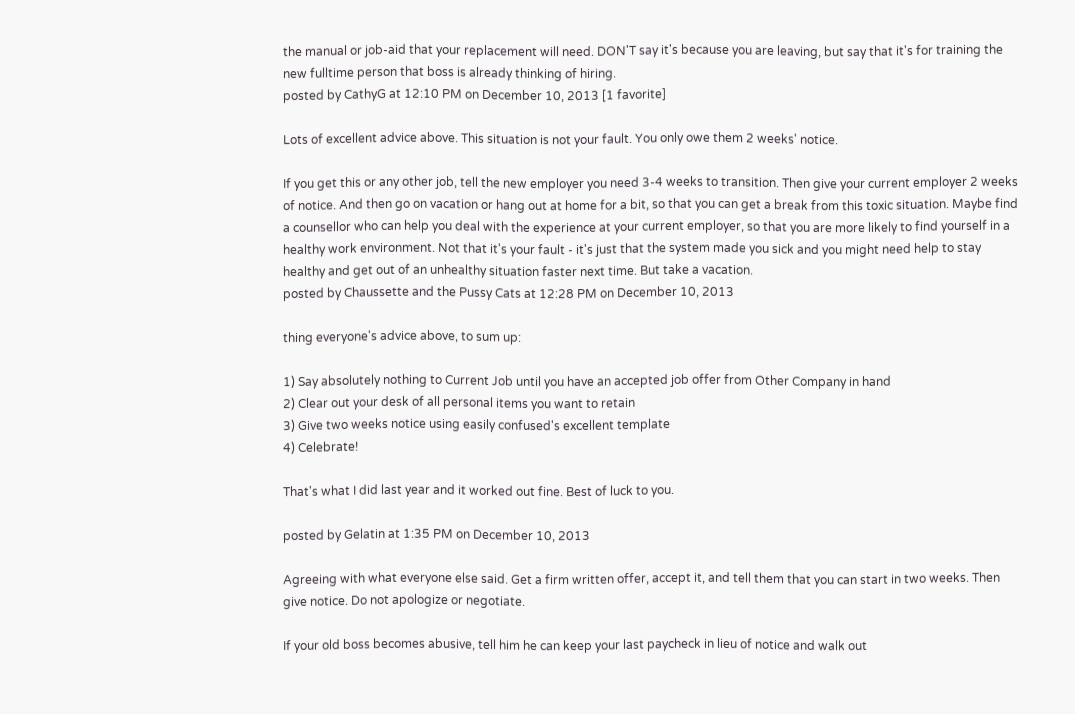the manual or job-aid that your replacement will need. DON'T say it's because you are leaving, but say that it's for training the new fulltime person that boss is already thinking of hiring.
posted by CathyG at 12:10 PM on December 10, 2013 [1 favorite]

Lots of excellent advice above. This situation is not your fault. You only owe them 2 weeks' notice.

If you get this or any other job, tell the new employer you need 3-4 weeks to transition. Then give your current employer 2 weeks of notice. And then go on vacation or hang out at home for a bit, so that you can get a break from this toxic situation. Maybe find a counsellor who can help you deal with the experience at your current employer, so that you are more likely to find yourself in a healthy work environment. Not that it's your fault - it's just that the system made you sick and you might need help to stay healthy and get out of an unhealthy situation faster next time. But take a vacation.
posted by Chaussette and the Pussy Cats at 12:28 PM on December 10, 2013

thing everyone's advice above, to sum up:

1) Say absolutely nothing to Current Job until you have an accepted job offer from Other Company in hand
2) Clear out your desk of all personal items you want to retain
3) Give two weeks notice using easily confused's excellent template
4) Celebrate!

That's what I did last year and it worked out fine. Best of luck to you.

posted by Gelatin at 1:35 PM on December 10, 2013

Agreeing with what everyone else said. Get a firm written offer, accept it, and tell them that you can start in two weeks. Then give notice. Do not apologize or negotiate.

If your old boss becomes abusive, tell him he can keep your last paycheck in lieu of notice and walk out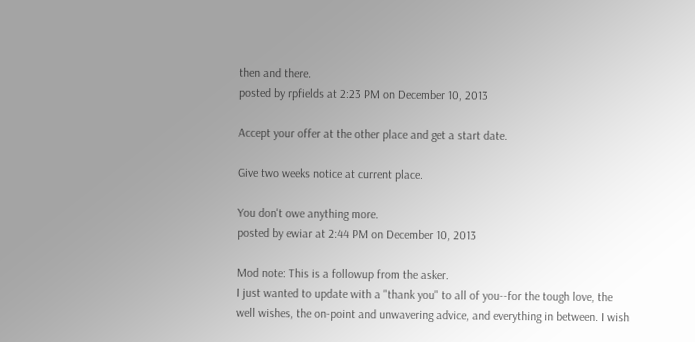then and there.
posted by rpfields at 2:23 PM on December 10, 2013

Accept your offer at the other place and get a start date.

Give two weeks notice at current place.

You don't owe anything more.
posted by ewiar at 2:44 PM on December 10, 2013

Mod note: This is a followup from the asker.
I just wanted to update with a "thank you" to all of you--for the tough love, the well wishes, the on-point and unwavering advice, and everything in between. I wish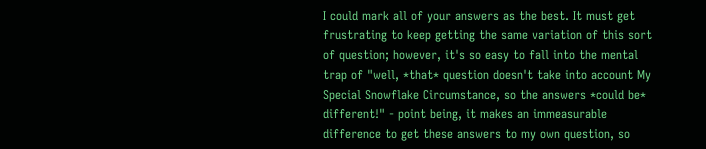I could mark all of your answers as the best. It must get frustrating to keep getting the same variation of this sort of question; however, it's so easy to fall into the mental trap of "well, *that* question doesn't take into account My Special Snowflake Circumstance, so the answers *could be* different!" - point being, it makes an immeasurable difference to get these answers to my own question, so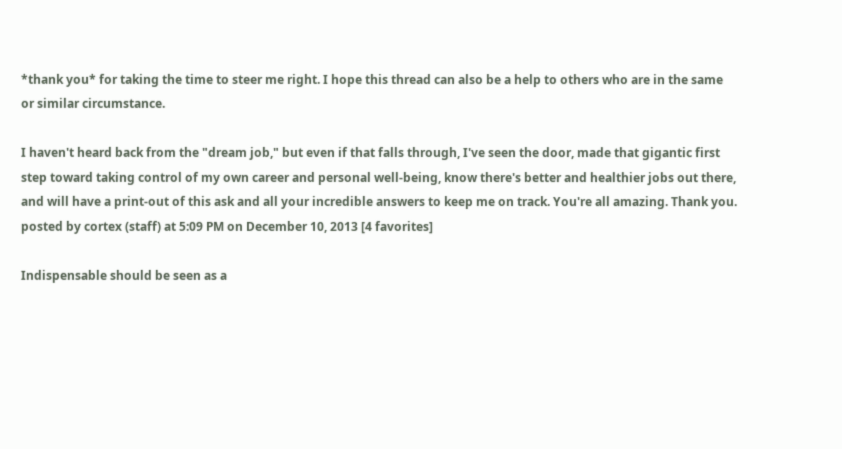*thank you* for taking the time to steer me right. I hope this thread can also be a help to others who are in the same or similar circumstance.

I haven't heard back from the "dream job," but even if that falls through, I've seen the door, made that gigantic first step toward taking control of my own career and personal well-being, know there's better and healthier jobs out there, and will have a print-out of this ask and all your incredible answers to keep me on track. You're all amazing. Thank you.
posted by cortex (staff) at 5:09 PM on December 10, 2013 [4 favorites]

Indispensable should be seen as a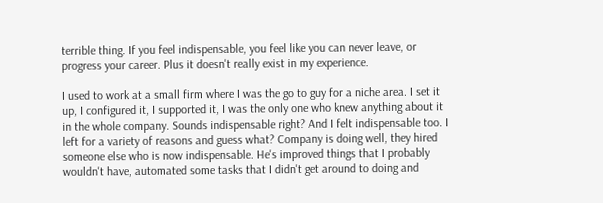terrible thing. If you feel indispensable, you feel like you can never leave, or progress your career. Plus it doesn't really exist in my experience.

I used to work at a small firm where I was the go to guy for a niche area. I set it up, I configured it, I supported it, I was the only one who knew anything about it in the whole company. Sounds indispensable right? And I felt indispensable too. I left for a variety of reasons and guess what? Company is doing well, they hired someone else who is now indispensable. He's improved things that I probably wouldn't have, automated some tasks that I didn't get around to doing and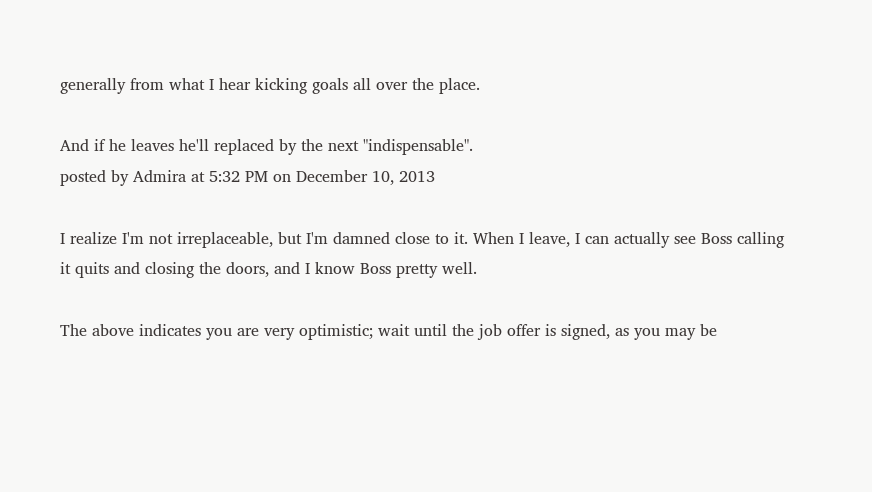generally from what I hear kicking goals all over the place.

And if he leaves he'll replaced by the next "indispensable".
posted by Admira at 5:32 PM on December 10, 2013

I realize I'm not irreplaceable, but I'm damned close to it. When I leave, I can actually see Boss calling it quits and closing the doors, and I know Boss pretty well.

The above indicates you are very optimistic; wait until the job offer is signed, as you may be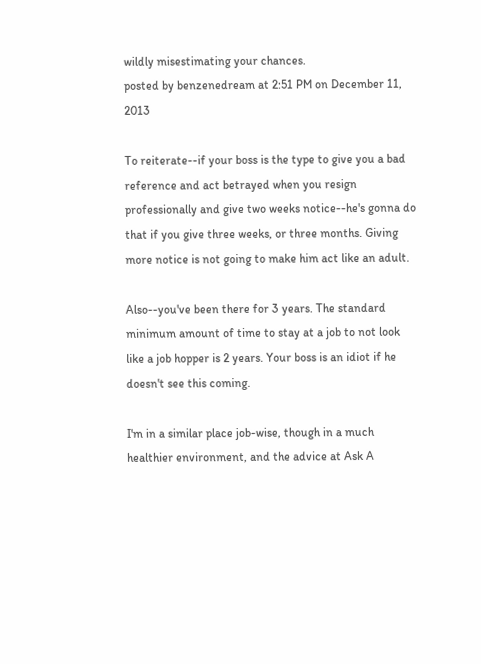wildly misestimating your chances.
posted by benzenedream at 2:51 PM on December 11, 2013

To reiterate--if your boss is the type to give you a bad reference and act betrayed when you resign professionally and give two weeks notice--he's gonna do that if you give three weeks, or three months. Giving more notice is not going to make him act like an adult.

Also--you've been there for 3 years. The standard minimum amount of time to stay at a job to not look like a job hopper is 2 years. Your boss is an idiot if he doesn't see this coming.

I'm in a similar place job-wise, though in a much healthier environment, and the advice at Ask A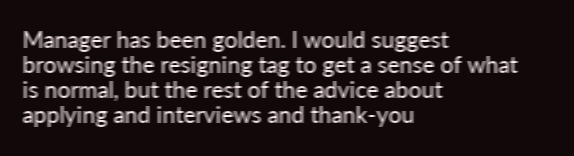Manager has been golden. I would suggest browsing the resigning tag to get a sense of what is normal, but the rest of the advice about applying and interviews and thank-you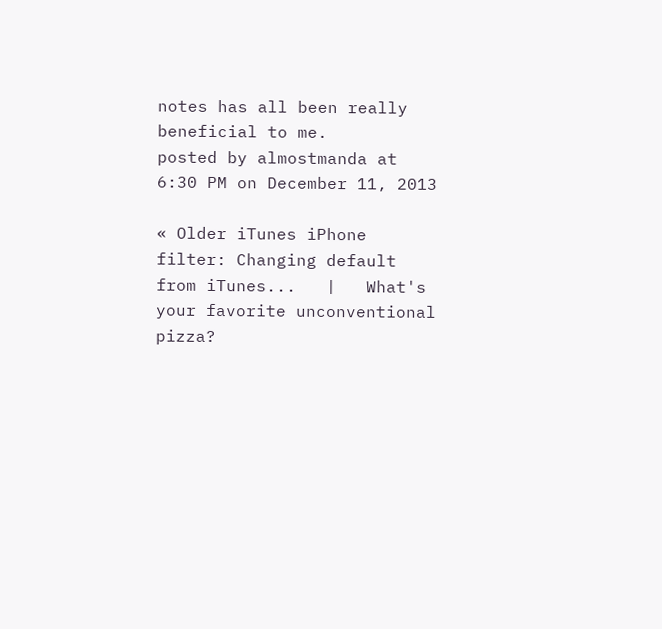notes has all been really beneficial to me.
posted by almostmanda at 6:30 PM on December 11, 2013

« Older iTunes iPhone filter: Changing default from iTunes...   |   What's your favorite unconventional pizza?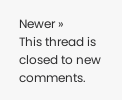Newer »
This thread is closed to new comments.